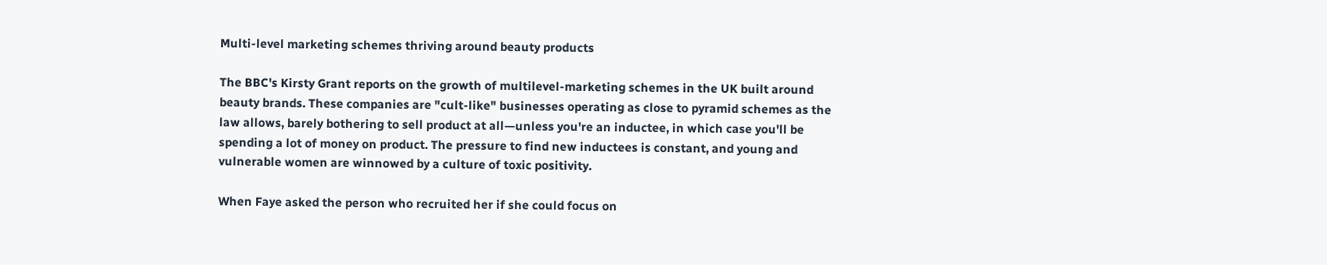Multi-level marketing schemes thriving around beauty products

The BBC's Kirsty Grant reports on the growth of multilevel-marketing schemes in the UK built around beauty brands. These companies are "cult-like" businesses operating as close to pyramid schemes as the law allows, barely bothering to sell product at all—unless you're an inductee, in which case you'll be spending a lot of money on product. The pressure to find new inductees is constant, and young and vulnerable women are winnowed by a culture of toxic positivity.

When Faye asked the person who recruited her if she could focus on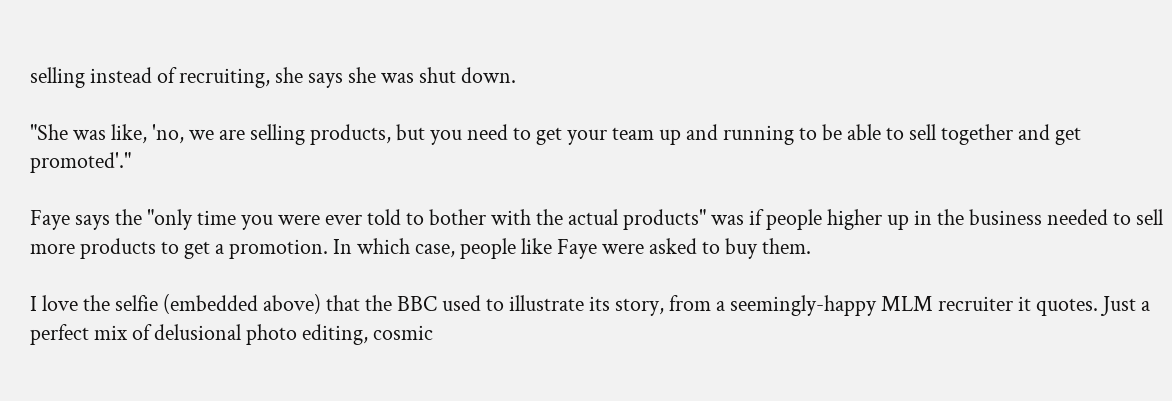selling instead of recruiting, she says she was shut down.

"She was like, 'no, we are selling products, but you need to get your team up and running to be able to sell together and get promoted'."

Faye says the "only time you were ever told to bother with the actual products" was if people higher up in the business needed to sell more products to get a promotion. In which case, people like Faye were asked to buy them.

I love the selfie (embedded above) that the BBC used to illustrate its story, from a seemingly-happy MLM recruiter it quotes. Just a perfect mix of delusional photo editing, cosmic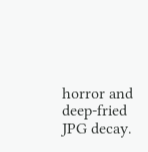horror and deep-fried JPG decay.